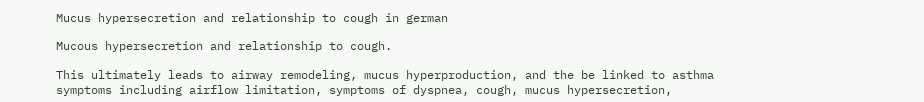Mucus hypersecretion and relationship to cough in german

Mucous hypersecretion and relationship to cough.

This ultimately leads to airway remodeling, mucus hyperproduction, and the be linked to asthma symptoms including airflow limitation, symptoms of dyspnea, cough, mucus hypersecretion,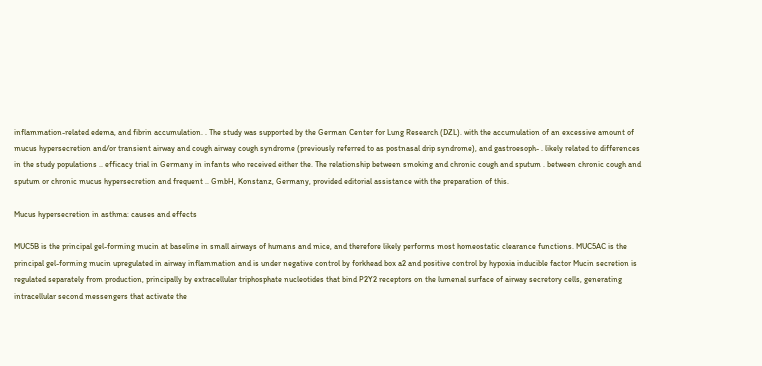inflammation-related edema, and fibrin accumulation. . The study was supported by the German Center for Lung Research (DZL). with the accumulation of an excessive amount of mucus hypersecretion and/or transient airway and cough airway cough syndrome (previously referred to as postnasal drip syndrome), and gastroesoph- . likely related to differences in the study populations .. efficacy trial in Germany in infants who received either the. The relationship between smoking and chronic cough and sputum . between chronic cough and sputum or chronic mucus hypersecretion and frequent .. GmbH, Konstanz, Germany, provided editorial assistance with the preparation of this.

Mucus hypersecretion in asthma: causes and effects

MUC5B is the principal gel-forming mucin at baseline in small airways of humans and mice, and therefore likely performs most homeostatic clearance functions. MUC5AC is the principal gel-forming mucin upregulated in airway inflammation and is under negative control by forkhead box a2 and positive control by hypoxia inducible factor Mucin secretion is regulated separately from production, principally by extracellular triphosphate nucleotides that bind P2Y2 receptors on the lumenal surface of airway secretory cells, generating intracellular second messengers that activate the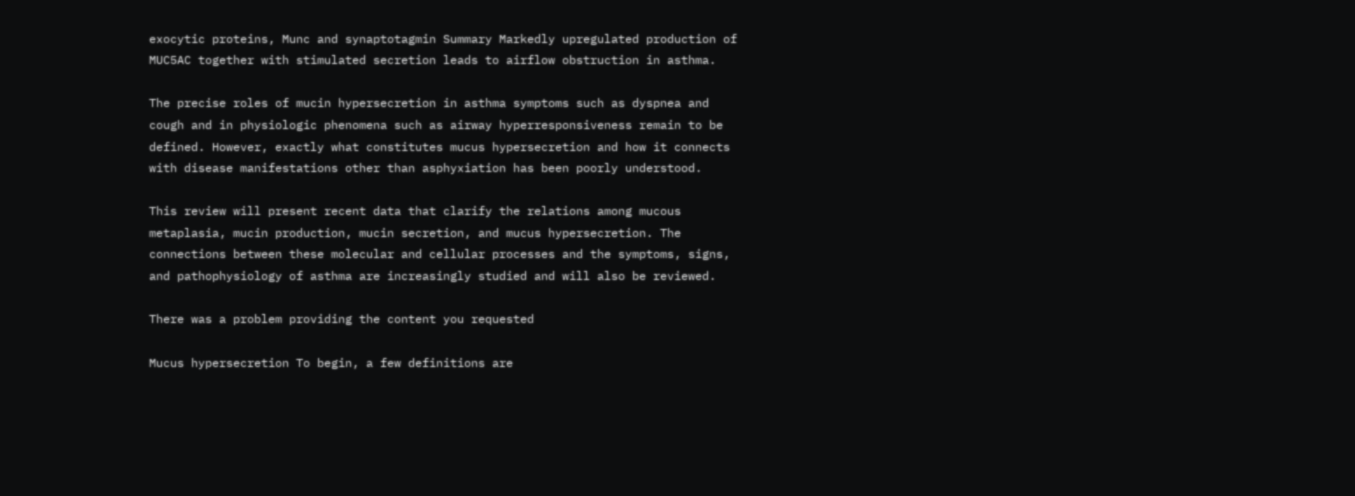exocytic proteins, Munc and synaptotagmin Summary Markedly upregulated production of MUC5AC together with stimulated secretion leads to airflow obstruction in asthma.

The precise roles of mucin hypersecretion in asthma symptoms such as dyspnea and cough and in physiologic phenomena such as airway hyperresponsiveness remain to be defined. However, exactly what constitutes mucus hypersecretion and how it connects with disease manifestations other than asphyxiation has been poorly understood.

This review will present recent data that clarify the relations among mucous metaplasia, mucin production, mucin secretion, and mucus hypersecretion. The connections between these molecular and cellular processes and the symptoms, signs, and pathophysiology of asthma are increasingly studied and will also be reviewed.

There was a problem providing the content you requested

Mucus hypersecretion To begin, a few definitions are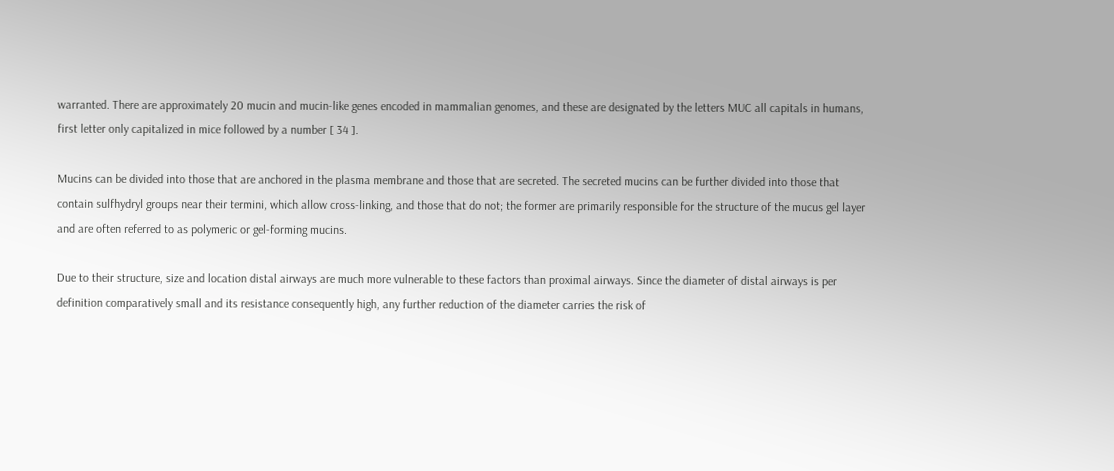warranted. There are approximately 20 mucin and mucin-like genes encoded in mammalian genomes, and these are designated by the letters MUC all capitals in humans, first letter only capitalized in mice followed by a number [ 34 ].

Mucins can be divided into those that are anchored in the plasma membrane and those that are secreted. The secreted mucins can be further divided into those that contain sulfhydryl groups near their termini, which allow cross-linking, and those that do not; the former are primarily responsible for the structure of the mucus gel layer and are often referred to as polymeric or gel-forming mucins.

Due to their structure, size and location distal airways are much more vulnerable to these factors than proximal airways. Since the diameter of distal airways is per definition comparatively small and its resistance consequently high, any further reduction of the diameter carries the risk of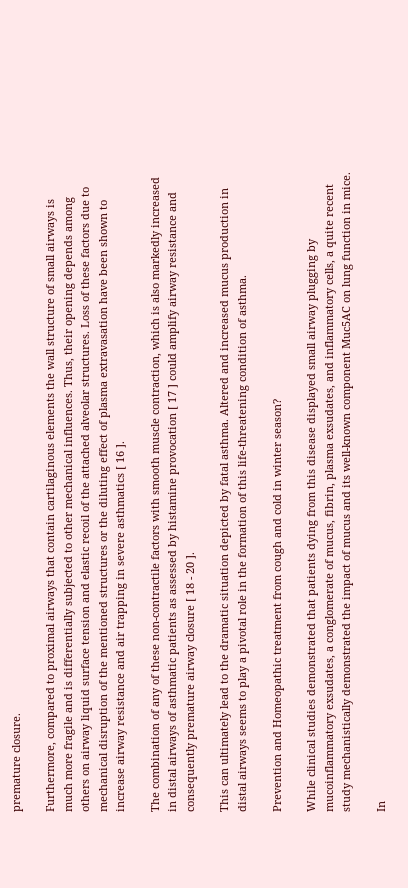premature closure.

Furthermore, compared to proximal airways that contain cartilaginous elements the wall structure of small airways is much more fragile and is differentially subjected to other mechanical influences. Thus, their opening depends among others on airway liquid surface tension and elastic recoil of the attached alveolar structures. Loss of these factors due to mechanical disruption of the mentioned structures or the diluting effect of plasma extravasation have been shown to increase airway resistance and air trapping in severe asthmatics [ 16 ].

The combination of any of these non-contractile factors with smooth muscle contraction, which is also markedly increased in distal airways of asthmatic patients as assessed by histamine provocation [ 17 ] could amplify airway resistance and consequently premature airway closure [ 18 - 20 ].

This can ultimately lead to the dramatic situation depicted by fatal asthma. Altered and increased mucus production in distal airways seems to play a pivotal role in the formation of this life-threatening condition of asthma.

Prevention and Homeopathic treatment from cough and cold in winter season?

While clinical studies demonstrated that patients dying from this disease displayed small airway plugging by mucoinflammatory exsudates, a conglomerate of mucus, fibrin, plasma exsudates, and inflammatory cells, a quite recent study mechanistically demonstrated the impact of mucus and its well-known component Muc5AC on lung function in mice.

In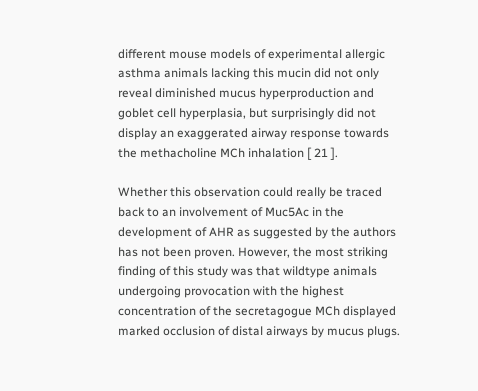different mouse models of experimental allergic asthma animals lacking this mucin did not only reveal diminished mucus hyperproduction and goblet cell hyperplasia, but surprisingly did not display an exaggerated airway response towards the methacholine MCh inhalation [ 21 ].

Whether this observation could really be traced back to an involvement of Muc5Ac in the development of AHR as suggested by the authors has not been proven. However, the most striking finding of this study was that wildtype animals undergoing provocation with the highest concentration of the secretagogue MCh displayed marked occlusion of distal airways by mucus plugs.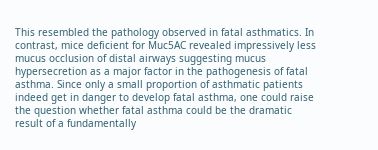This resembled the pathology observed in fatal asthmatics. In contrast, mice deficient for Muc5AC revealed impressively less mucus occlusion of distal airways suggesting mucus hypersecretion as a major factor in the pathogenesis of fatal asthma. Since only a small proportion of asthmatic patients indeed get in danger to develop fatal asthma, one could raise the question whether fatal asthma could be the dramatic result of a fundamentally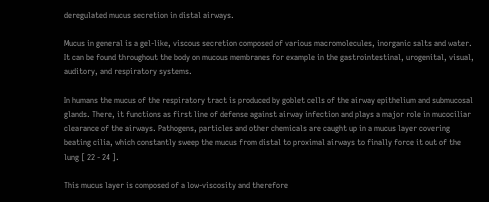deregulated mucus secretion in distal airways.

Mucus in general is a gel-like, viscous secretion composed of various macromolecules, inorganic salts and water. It can be found throughout the body on mucous membranes for example in the gastrointestinal, urogenital, visual, auditory, and respiratory systems.

In humans the mucus of the respiratory tract is produced by goblet cells of the airway epithelium and submucosal glands. There, it functions as first line of defense against airway infection and plays a major role in mucociliar clearance of the airways. Pathogens, particles and other chemicals are caught up in a mucus layer covering beating cilia, which constantly sweep the mucus from distal to proximal airways to finally force it out of the lung [ 22 - 24 ].

This mucus layer is composed of a low-viscosity and therefore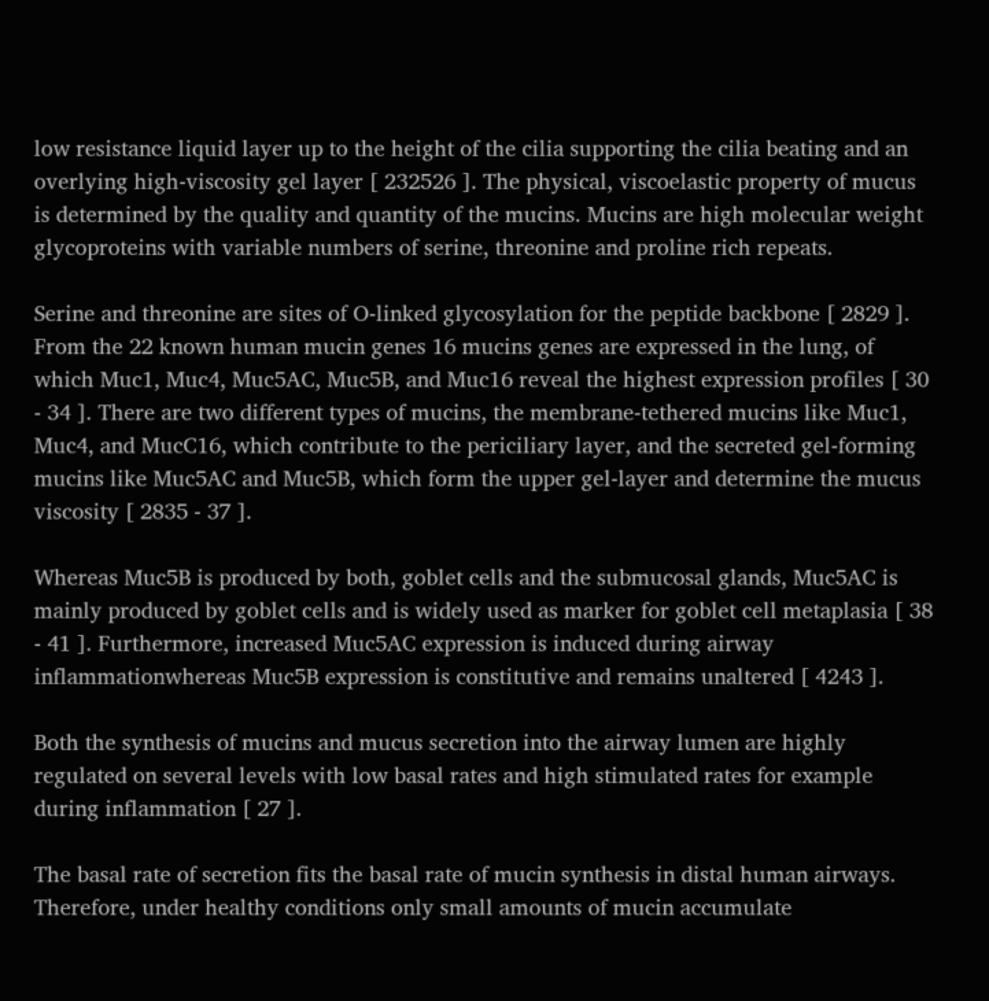low resistance liquid layer up to the height of the cilia supporting the cilia beating and an overlying high-viscosity gel layer [ 232526 ]. The physical, viscoelastic property of mucus is determined by the quality and quantity of the mucins. Mucins are high molecular weight glycoproteins with variable numbers of serine, threonine and proline rich repeats.

Serine and threonine are sites of O-linked glycosylation for the peptide backbone [ 2829 ]. From the 22 known human mucin genes 16 mucins genes are expressed in the lung, of which Muc1, Muc4, Muc5AC, Muc5B, and Muc16 reveal the highest expression profiles [ 30 - 34 ]. There are two different types of mucins, the membrane-tethered mucins like Muc1, Muc4, and MucC16, which contribute to the periciliary layer, and the secreted gel-forming mucins like Muc5AC and Muc5B, which form the upper gel-layer and determine the mucus viscosity [ 2835 - 37 ].

Whereas Muc5B is produced by both, goblet cells and the submucosal glands, Muc5AC is mainly produced by goblet cells and is widely used as marker for goblet cell metaplasia [ 38 - 41 ]. Furthermore, increased Muc5AC expression is induced during airway inflammationwhereas Muc5B expression is constitutive and remains unaltered [ 4243 ].

Both the synthesis of mucins and mucus secretion into the airway lumen are highly regulated on several levels with low basal rates and high stimulated rates for example during inflammation [ 27 ].

The basal rate of secretion fits the basal rate of mucin synthesis in distal human airways. Therefore, under healthy conditions only small amounts of mucin accumulate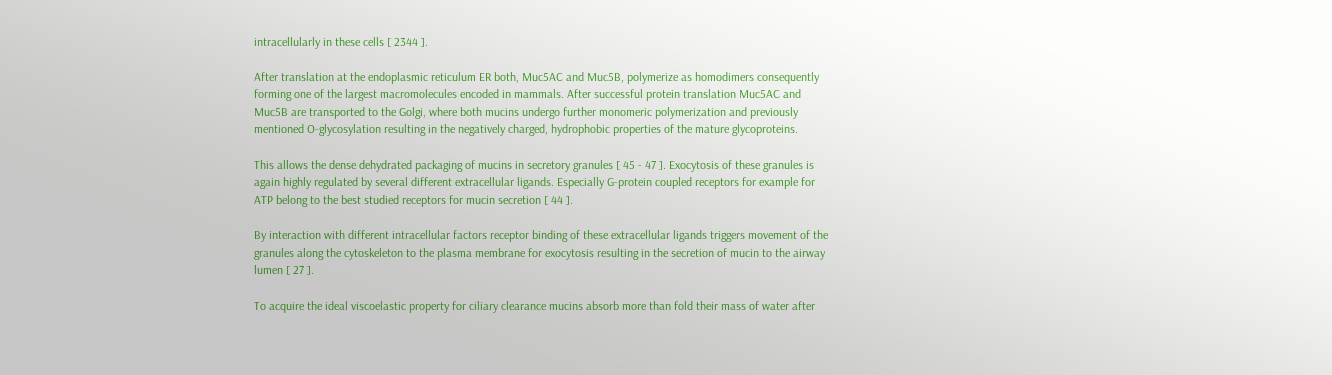intracellularly in these cells [ 2344 ].

After translation at the endoplasmic reticulum ER both, Muc5AC and Muc5B, polymerize as homodimers consequently forming one of the largest macromolecules encoded in mammals. After successful protein translation Muc5AC and Muc5B are transported to the Golgi, where both mucins undergo further monomeric polymerization and previously mentioned O-glycosylation resulting in the negatively charged, hydrophobic properties of the mature glycoproteins.

This allows the dense dehydrated packaging of mucins in secretory granules [ 45 - 47 ]. Exocytosis of these granules is again highly regulated by several different extracellular ligands. Especially G-protein coupled receptors for example for ATP belong to the best studied receptors for mucin secretion [ 44 ].

By interaction with different intracellular factors receptor binding of these extracellular ligands triggers movement of the granules along the cytoskeleton to the plasma membrane for exocytosis resulting in the secretion of mucin to the airway lumen [ 27 ].

To acquire the ideal viscoelastic property for ciliary clearance mucins absorb more than fold their mass of water after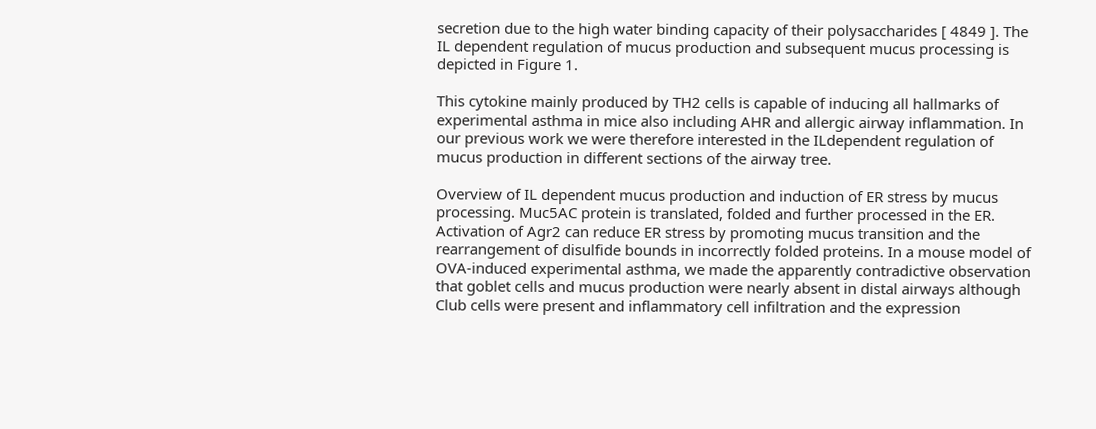secretion due to the high water binding capacity of their polysaccharides [ 4849 ]. The IL dependent regulation of mucus production and subsequent mucus processing is depicted in Figure 1.

This cytokine mainly produced by TH2 cells is capable of inducing all hallmarks of experimental asthma in mice also including AHR and allergic airway inflammation. In our previous work we were therefore interested in the ILdependent regulation of mucus production in different sections of the airway tree.

Overview of IL dependent mucus production and induction of ER stress by mucus processing. Muc5AC protein is translated, folded and further processed in the ER. Activation of Agr2 can reduce ER stress by promoting mucus transition and the rearrangement of disulfide bounds in incorrectly folded proteins. In a mouse model of OVA-induced experimental asthma, we made the apparently contradictive observation that goblet cells and mucus production were nearly absent in distal airways although Club cells were present and inflammatory cell infiltration and the expression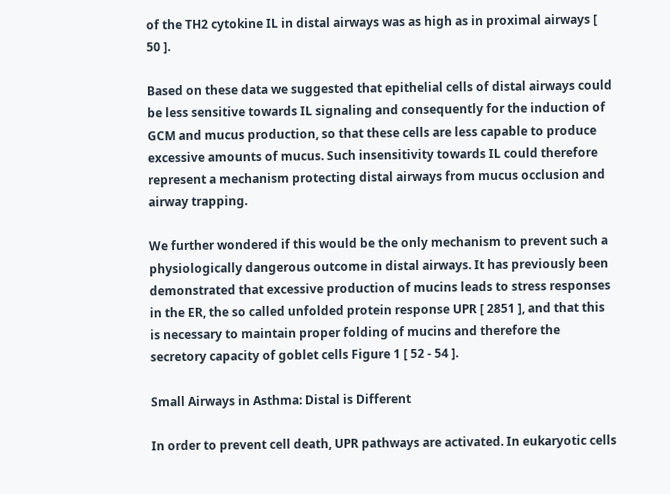of the TH2 cytokine IL in distal airways was as high as in proximal airways [ 50 ].

Based on these data we suggested that epithelial cells of distal airways could be less sensitive towards IL signaling and consequently for the induction of GCM and mucus production, so that these cells are less capable to produce excessive amounts of mucus. Such insensitivity towards IL could therefore represent a mechanism protecting distal airways from mucus occlusion and airway trapping.

We further wondered if this would be the only mechanism to prevent such a physiologically dangerous outcome in distal airways. It has previously been demonstrated that excessive production of mucins leads to stress responses in the ER, the so called unfolded protein response UPR [ 2851 ], and that this is necessary to maintain proper folding of mucins and therefore the secretory capacity of goblet cells Figure 1 [ 52 - 54 ].

Small Airways in Asthma: Distal is Different

In order to prevent cell death, UPR pathways are activated. In eukaryotic cells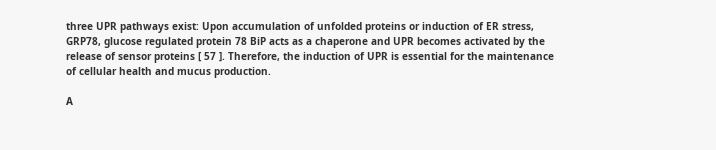three UPR pathways exist: Upon accumulation of unfolded proteins or induction of ER stress, GRP78, glucose regulated protein 78 BiP acts as a chaperone and UPR becomes activated by the release of sensor proteins [ 57 ]. Therefore, the induction of UPR is essential for the maintenance of cellular health and mucus production.

A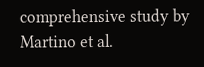comprehensive study by Martino et al.